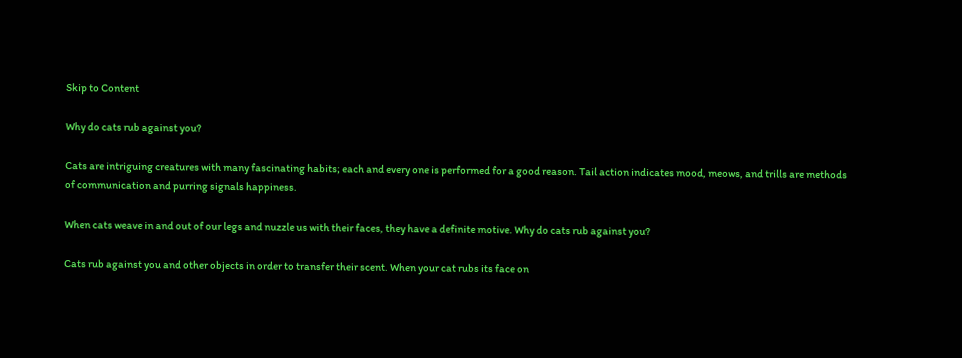Skip to Content

Why do cats rub against you?

Cats are intriguing creatures with many fascinating habits; each and every one is performed for a good reason. Tail action indicates mood, meows, and trills are methods of communication and purring signals happiness.

When cats weave in and out of our legs and nuzzle us with their faces, they have a definite motive. Why do cats rub against you?

Cats rub against you and other objects in order to transfer their scent. When your cat rubs its face on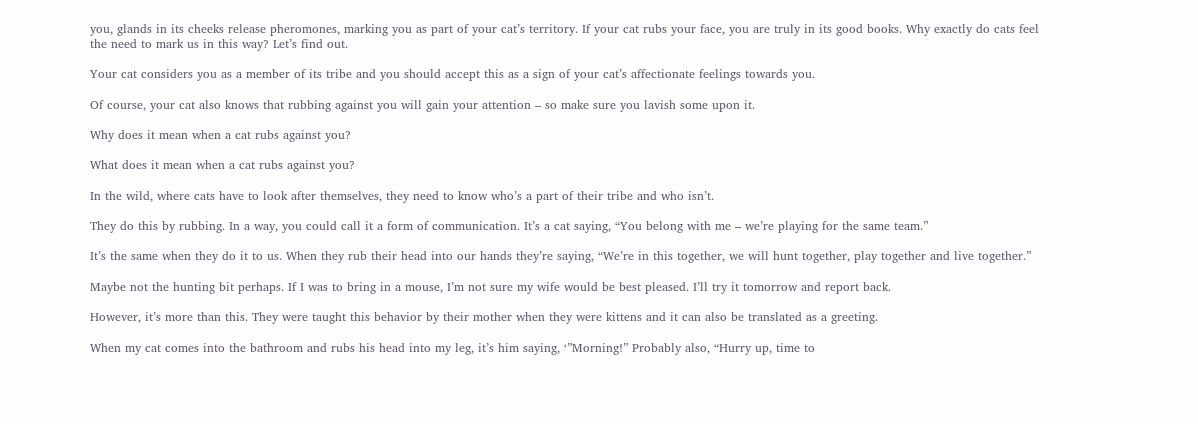you, glands in its cheeks release pheromones, marking you as part of your cat’s territory. If your cat rubs your face, you are truly in its good books. Why exactly do cats feel the need to mark us in this way? Let’s find out.

Your cat considers you as a member of its tribe and you should accept this as a sign of your cat’s affectionate feelings towards you.

Of course, your cat also knows that rubbing against you will gain your attention – so make sure you lavish some upon it.

Why does it mean when a cat rubs against you?

What does it mean when a cat rubs against you?

In the wild, where cats have to look after themselves, they need to know who’s a part of their tribe and who isn’t.

They do this by rubbing. In a way, you could call it a form of communication. It’s a cat saying, “You belong with me – we’re playing for the same team.”

It’s the same when they do it to us. When they rub their head into our hands they’re saying, “We’re in this together, we will hunt together, play together and live together.”

Maybe not the hunting bit perhaps. If I was to bring in a mouse, I’m not sure my wife would be best pleased. I’ll try it tomorrow and report back.

However, it’s more than this. They were taught this behavior by their mother when they were kittens and it can also be translated as a greeting.

When my cat comes into the bathroom and rubs his head into my leg, it’s him saying, ‘”Morning!” Probably also, “Hurry up, time to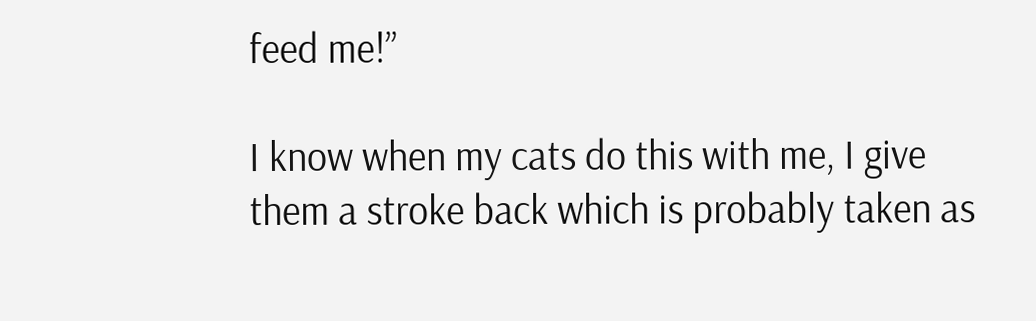feed me!”

I know when my cats do this with me, I give them a stroke back which is probably taken as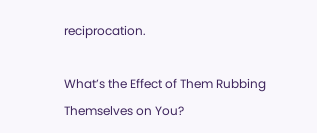reciprocation.

What’s the Effect of Them Rubbing Themselves on You?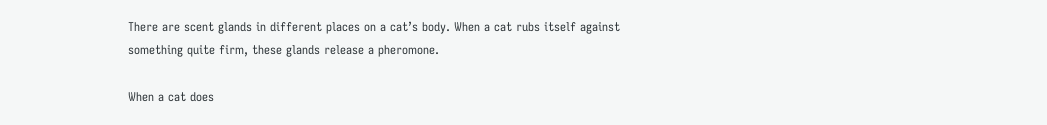There are scent glands in different places on a cat’s body. When a cat rubs itself against something quite firm, these glands release a pheromone.

When a cat does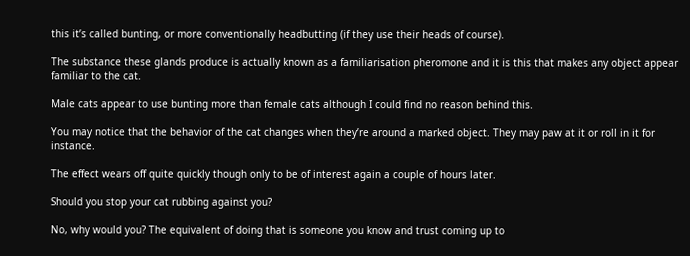this it’s called bunting, or more conventionally headbutting (if they use their heads of course).

The substance these glands produce is actually known as a familiarisation pheromone and it is this that makes any object appear familiar to the cat.

Male cats appear to use bunting more than female cats although I could find no reason behind this.

You may notice that the behavior of the cat changes when they’re around a marked object. They may paw at it or roll in it for instance.

The effect wears off quite quickly though only to be of interest again a couple of hours later.

Should you stop your cat rubbing against you?

No, why would you? The equivalent of doing that is someone you know and trust coming up to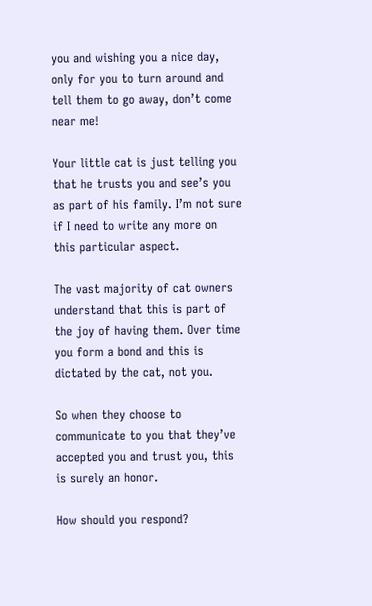you and wishing you a nice day, only for you to turn around and tell them to go away, don’t come near me!

Your little cat is just telling you that he trusts you and see’s you as part of his family. I’m not sure if I need to write any more on this particular aspect.

The vast majority of cat owners understand that this is part of the joy of having them. Over time you form a bond and this is dictated by the cat, not you.

So when they choose to communicate to you that they’ve accepted you and trust you, this is surely an honor.

How should you respond?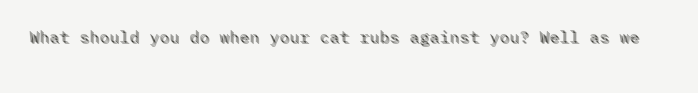What should you do when your cat rubs against you? Well as we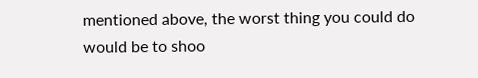mentioned above, the worst thing you could do would be to shoo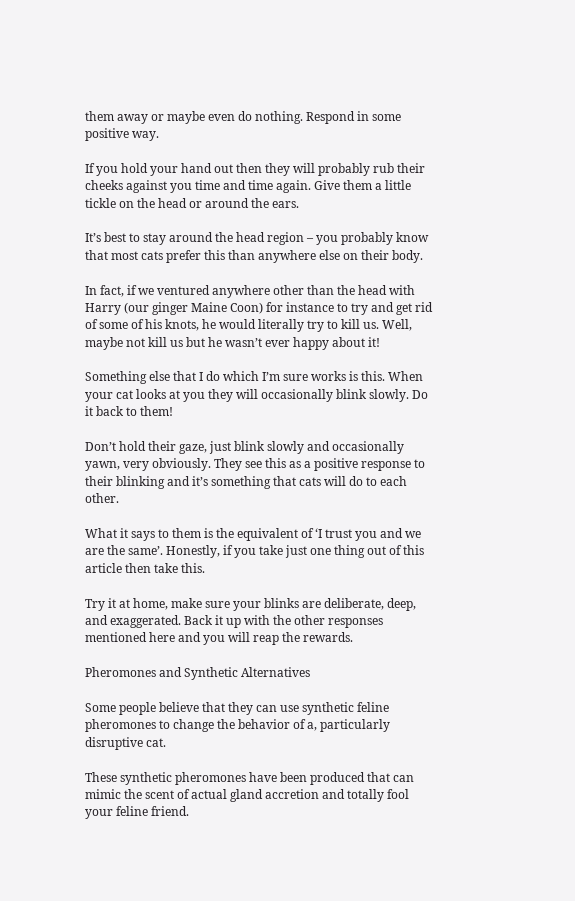them away or maybe even do nothing. Respond in some positive way.

If you hold your hand out then they will probably rub their cheeks against you time and time again. Give them a little tickle on the head or around the ears.

It’s best to stay around the head region – you probably know that most cats prefer this than anywhere else on their body.

In fact, if we ventured anywhere other than the head with Harry (our ginger Maine Coon) for instance to try and get rid of some of his knots, he would literally try to kill us. Well, maybe not kill us but he wasn’t ever happy about it!

Something else that I do which I’m sure works is this. When your cat looks at you they will occasionally blink slowly. Do it back to them!

Don’t hold their gaze, just blink slowly and occasionally yawn, very obviously. They see this as a positive response to their blinking and it’s something that cats will do to each other.

What it says to them is the equivalent of ‘I trust you and we are the same’. Honestly, if you take just one thing out of this article then take this.

Try it at home, make sure your blinks are deliberate, deep, and exaggerated. Back it up with the other responses mentioned here and you will reap the rewards.

Pheromones and Synthetic Alternatives

Some people believe that they can use synthetic feline pheromones to change the behavior of a, particularly disruptive cat.

These synthetic pheromones have been produced that can mimic the scent of actual gland accretion and totally fool your feline friend.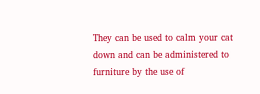They can be used to calm your cat down and can be administered to furniture by the use of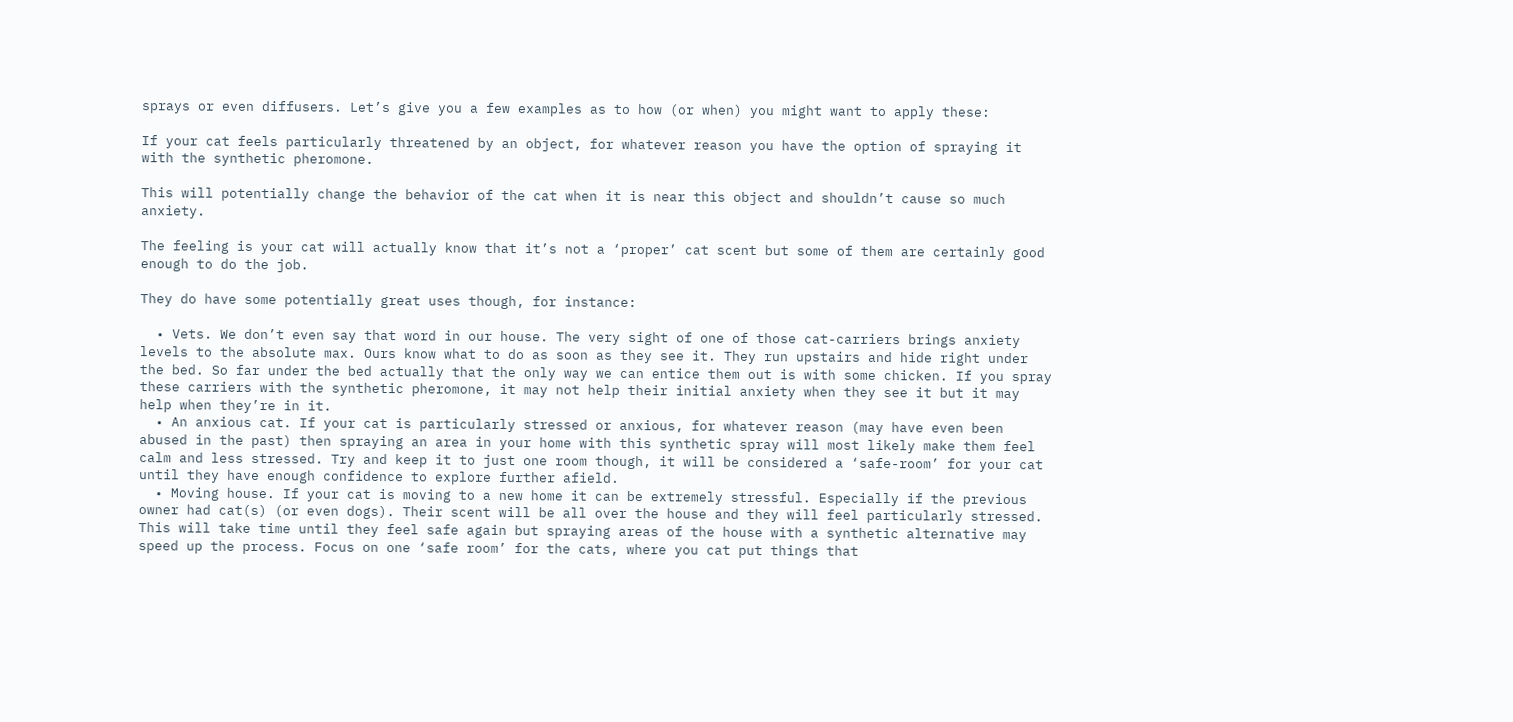sprays or even diffusers. Let’s give you a few examples as to how (or when) you might want to apply these:

If your cat feels particularly threatened by an object, for whatever reason you have the option of spraying it with the synthetic pheromone.

This will potentially change the behavior of the cat when it is near this object and shouldn’t cause so much anxiety.

The feeling is your cat will actually know that it’s not a ‘proper’ cat scent but some of them are certainly good enough to do the job.

They do have some potentially great uses though, for instance:

  • Vets. We don’t even say that word in our house. The very sight of one of those cat-carriers brings anxiety levels to the absolute max. Ours know what to do as soon as they see it. They run upstairs and hide right under the bed. So far under the bed actually that the only way we can entice them out is with some chicken. If you spray these carriers with the synthetic pheromone, it may not help their initial anxiety when they see it but it may help when they’re in it.
  • An anxious cat. If your cat is particularly stressed or anxious, for whatever reason (may have even been abused in the past) then spraying an area in your home with this synthetic spray will most likely make them feel calm and less stressed. Try and keep it to just one room though, it will be considered a ‘safe-room’ for your cat until they have enough confidence to explore further afield.
  • Moving house. If your cat is moving to a new home it can be extremely stressful. Especially if the previous owner had cat(s) (or even dogs). Their scent will be all over the house and they will feel particularly stressed. This will take time until they feel safe again but spraying areas of the house with a synthetic alternative may speed up the process. Focus on one ‘safe room’ for the cats, where you cat put things that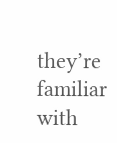they’re familiar with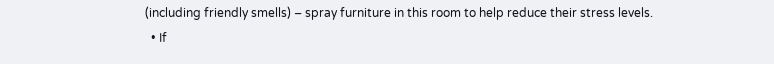(including friendly smells) – spray furniture in this room to help reduce their stress levels.
  • If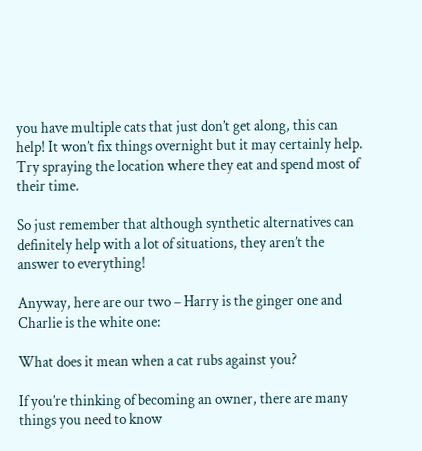you have multiple cats that just don’t get along, this can help! It won’t fix things overnight but it may certainly help. Try spraying the location where they eat and spend most of their time.

So just remember that although synthetic alternatives can definitely help with a lot of situations, they aren’t the answer to everything!

Anyway, here are our two – Harry is the ginger one and Charlie is the white one:

What does it mean when a cat rubs against you?

If you’re thinking of becoming an owner, there are many things you need to know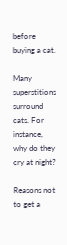before buying a cat.

Many superstitions surround cats. For instance, why do they cry at night?

Reasons not to get a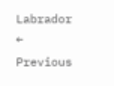Labrador
← Previous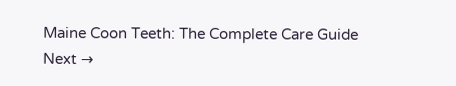Maine Coon Teeth: The Complete Care Guide
Next →